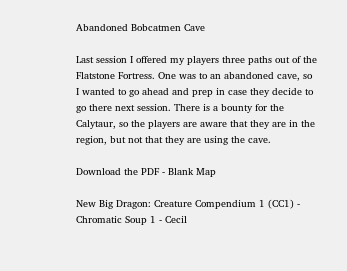Abandoned Bobcatmen Cave

Last session I offered my players three paths out of the Flatstone Fortress. One was to an abandoned cave, so I wanted to go ahead and prep in case they decide to go there next session. There is a bounty for the Calytaur, so the players are aware that they are in the region, but not that they are using the cave.

Download the PDF - Blank Map

New Big Dragon: Creature Compendium 1 (CC1) - Chromatic Soup 1 - Cecil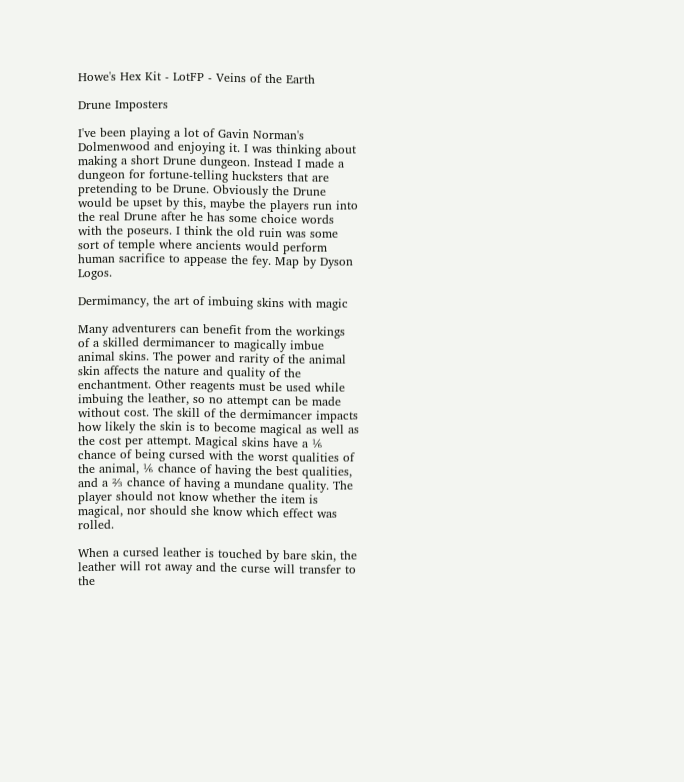Howe's Hex Kit - LotFP - Veins of the Earth

Drune Imposters

I've been playing a lot of Gavin Norman's Dolmenwood and enjoying it. I was thinking about making a short Drune dungeon. Instead I made a dungeon for fortune-telling hucksters that are pretending to be Drune. Obviously the Drune would be upset by this, maybe the players run into the real Drune after he has some choice words with the poseurs. I think the old ruin was some sort of temple where ancients would perform human sacrifice to appease the fey. Map by Dyson Logos.

Dermimancy, the art of imbuing skins with magic

Many adventurers can benefit from the workings of a skilled dermimancer to magically imbue animal skins. The power and rarity of the animal skin affects the nature and quality of the enchantment. Other reagents must be used while imbuing the leather, so no attempt can be made without cost. The skill of the dermimancer impacts how likely the skin is to become magical as well as the cost per attempt. Magical skins have a ⅙ chance of being cursed with the worst qualities of the animal, ⅙ chance of having the best qualities, and a ⅔ chance of having a mundane quality. The player should not know whether the item is magical, nor should she know which effect was rolled.

When a cursed leather is touched by bare skin, the leather will rot away and the curse will transfer to the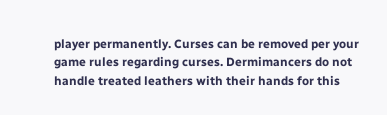player permanently. Curses can be removed per your game rules regarding curses. Dermimancers do not handle treated leathers with their hands for this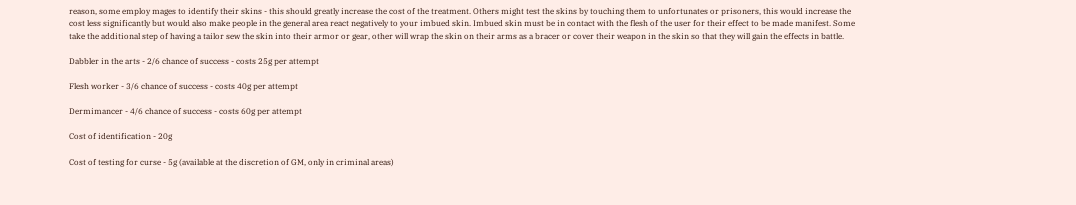reason, some employ mages to identify their skins - this should greatly increase the cost of the treatment. Others might test the skins by touching them to unfortunates or prisoners, this would increase the cost less significantly but would also make people in the general area react negatively to your imbued skin. Imbued skin must be in contact with the flesh of the user for their effect to be made manifest. Some take the additional step of having a tailor sew the skin into their armor or gear, other will wrap the skin on their arms as a bracer or cover their weapon in the skin so that they will gain the effects in battle.

Dabbler in the arts - 2/6 chance of success - costs 25g per attempt

Flesh worker - 3/6 chance of success - costs 40g per attempt

Dermimancer - 4/6 chance of success - costs 60g per attempt

Cost of identification - 20g

Cost of testing for curse - 5g (available at the discretion of GM, only in criminal areas)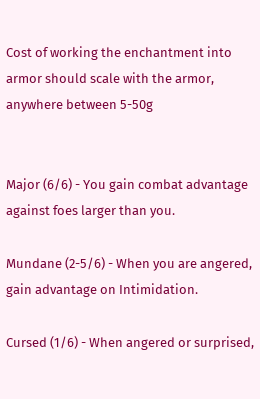Cost of working the enchantment into armor should scale with the armor, anywhere between 5-50g


Major (6/6) - You gain combat advantage against foes larger than you.

Mundane (2-5/6) - When you are angered, gain advantage on Intimidation.

Cursed (1/6) - When angered or surprised,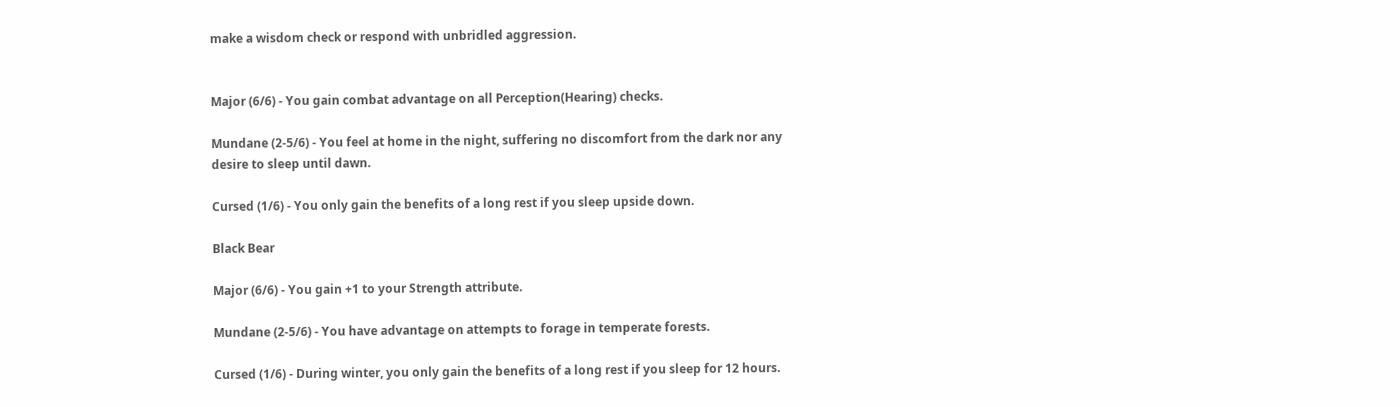make a wisdom check or respond with unbridled aggression.


Major (6/6) - You gain combat advantage on all Perception(Hearing) checks.

Mundane (2-5/6) - You feel at home in the night, suffering no discomfort from the dark nor any desire to sleep until dawn.

Cursed (1/6) - You only gain the benefits of a long rest if you sleep upside down.

Black Bear

Major (6/6) - You gain +1 to your Strength attribute.

Mundane (2-5/6) - You have advantage on attempts to forage in temperate forests.

Cursed (1/6) - During winter, you only gain the benefits of a long rest if you sleep for 12 hours.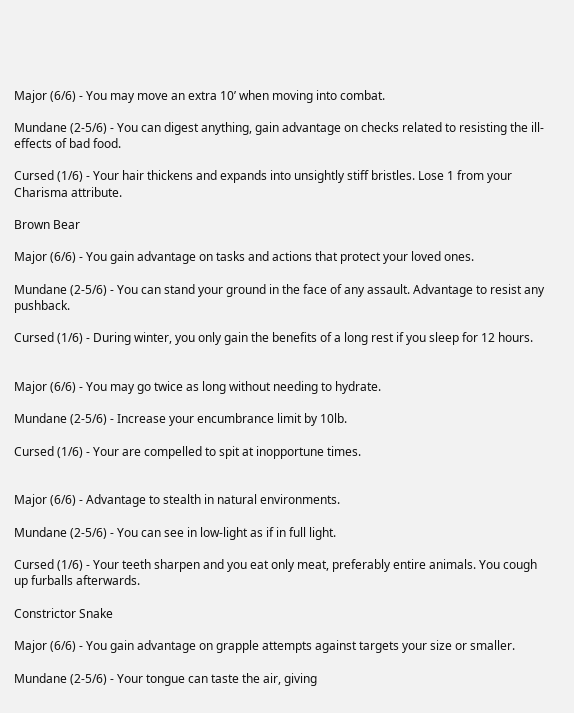Major (6/6) - You may move an extra 10’ when moving into combat.

Mundane (2-5/6) - You can digest anything, gain advantage on checks related to resisting the ill-effects of bad food.

Cursed (1/6) - Your hair thickens and expands into unsightly stiff bristles. Lose 1 from your Charisma attribute.

Brown Bear

Major (6/6) - You gain advantage on tasks and actions that protect your loved ones.

Mundane (2-5/6) - You can stand your ground in the face of any assault. Advantage to resist any pushback.

Cursed (1/6) - During winter, you only gain the benefits of a long rest if you sleep for 12 hours.


Major (6/6) - You may go twice as long without needing to hydrate.

Mundane (2-5/6) - Increase your encumbrance limit by 10lb.

Cursed (1/6) - Your are compelled to spit at inopportune times.


Major (6/6) - Advantage to stealth in natural environments.

Mundane (2-5/6) - You can see in low-light as if in full light.

Cursed (1/6) - Your teeth sharpen and you eat only meat, preferably entire animals. You cough up furballs afterwards.

Constrictor Snake

Major (6/6) - You gain advantage on grapple attempts against targets your size or smaller.

Mundane (2-5/6) - Your tongue can taste the air, giving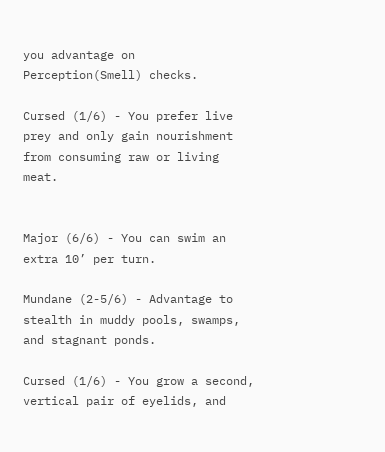you advantage on Perception(Smell) checks.

Cursed (1/6) - You prefer live prey and only gain nourishment from consuming raw or living meat.


Major (6/6) - You can swim an extra 10’ per turn.

Mundane (2-5/6) - Advantage to stealth in muddy pools, swamps, and stagnant ponds.

Cursed (1/6) - You grow a second, vertical pair of eyelids, and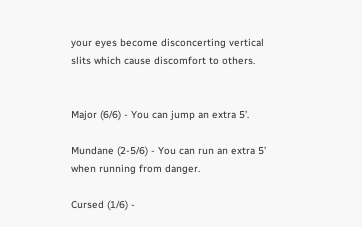your eyes become disconcerting vertical slits which cause discomfort to others.


Major (6/6) - You can jump an extra 5’.

Mundane (2-5/6) - You can run an extra 5’ when running from danger.

Cursed (1/6) -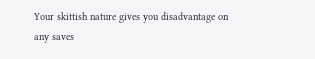Your skittish nature gives you disadvantage on any saves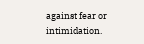against fear or intimidation.